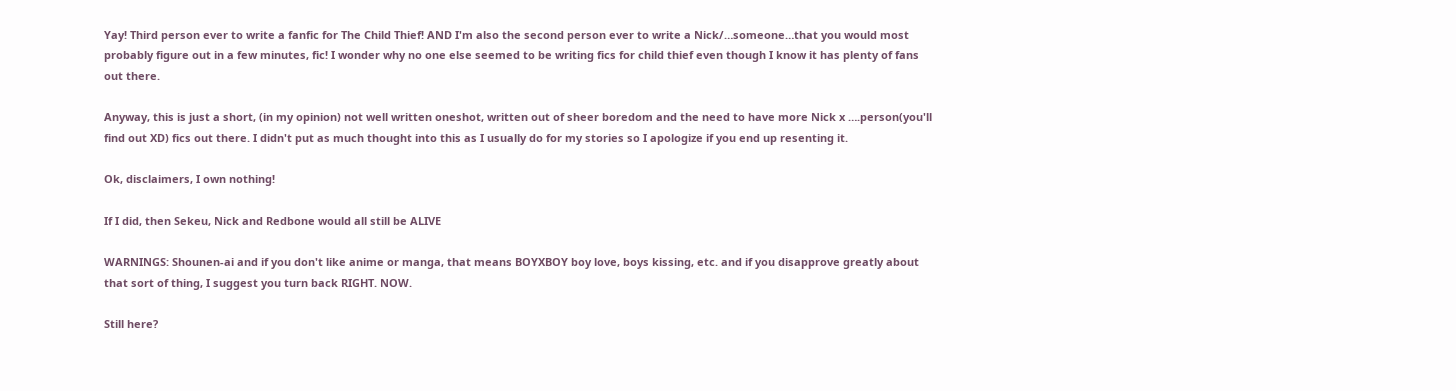Yay! Third person ever to write a fanfic for The Child Thief! AND I'm also the second person ever to write a Nick/…someone…that you would most probably figure out in a few minutes, fic! I wonder why no one else seemed to be writing fics for child thief even though I know it has plenty of fans out there.

Anyway, this is just a short, (in my opinion) not well written oneshot, written out of sheer boredom and the need to have more Nick x ….person(you'll find out XD) fics out there. I didn't put as much thought into this as I usually do for my stories so I apologize if you end up resenting it.

Ok, disclaimers, I own nothing!

If I did, then Sekeu, Nick and Redbone would all still be ALIVE

WARNINGS: Shounen-ai and if you don't like anime or manga, that means BOYXBOY boy love, boys kissing, etc. and if you disapprove greatly about that sort of thing, I suggest you turn back RIGHT. NOW.

Still here?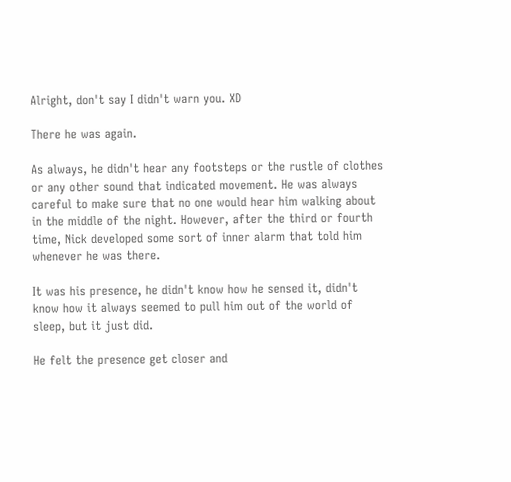Alright, don't say I didn't warn you. XD

There he was again.

As always, he didn't hear any footsteps or the rustle of clothes or any other sound that indicated movement. He was always careful to make sure that no one would hear him walking about in the middle of the night. However, after the third or fourth time, Nick developed some sort of inner alarm that told him whenever he was there.

It was his presence, he didn't know how he sensed it, didn't know how it always seemed to pull him out of the world of sleep, but it just did.

He felt the presence get closer and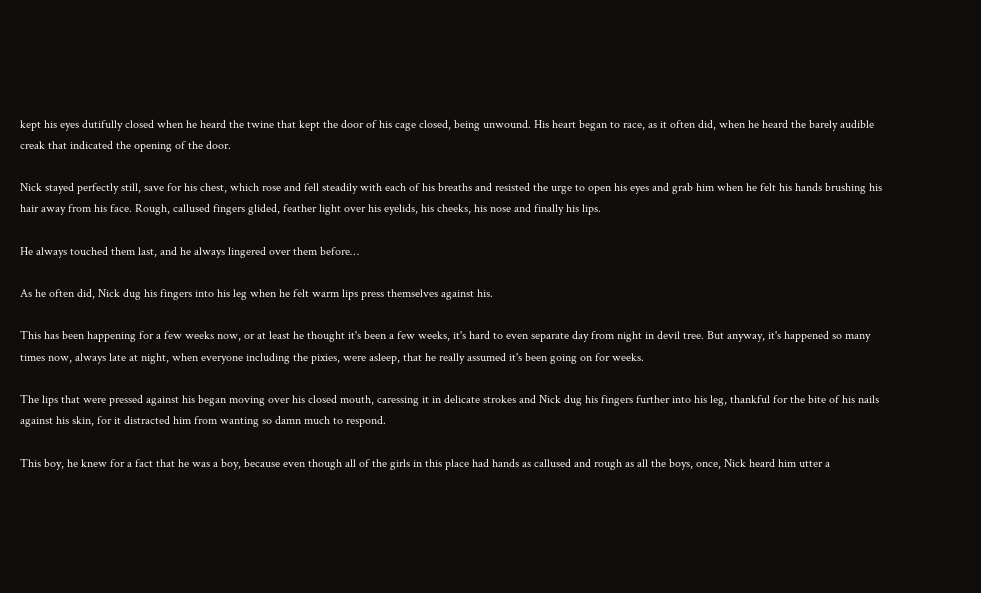kept his eyes dutifully closed when he heard the twine that kept the door of his cage closed, being unwound. His heart began to race, as it often did, when he heard the barely audible creak that indicated the opening of the door.

Nick stayed perfectly still, save for his chest, which rose and fell steadily with each of his breaths and resisted the urge to open his eyes and grab him when he felt his hands brushing his hair away from his face. Rough, callused fingers glided, feather light over his eyelids, his cheeks, his nose and finally his lips.

He always touched them last, and he always lingered over them before…

As he often did, Nick dug his fingers into his leg when he felt warm lips press themselves against his.

This has been happening for a few weeks now, or at least he thought it's been a few weeks, it's hard to even separate day from night in devil tree. But anyway, it's happened so many times now, always late at night, when everyone including the pixies, were asleep, that he really assumed it's been going on for weeks.

The lips that were pressed against his began moving over his closed mouth, caressing it in delicate strokes and Nick dug his fingers further into his leg, thankful for the bite of his nails against his skin, for it distracted him from wanting so damn much to respond.

This boy, he knew for a fact that he was a boy, because even though all of the girls in this place had hands as callused and rough as all the boys, once, Nick heard him utter a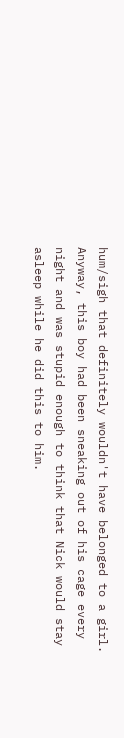hum/sigh that definitely wouldn't have belonged to a girl. Anyway, this boy had been sneaking out of his cage every night and was stupid enough to think that Nick would stay asleep while he did this to him.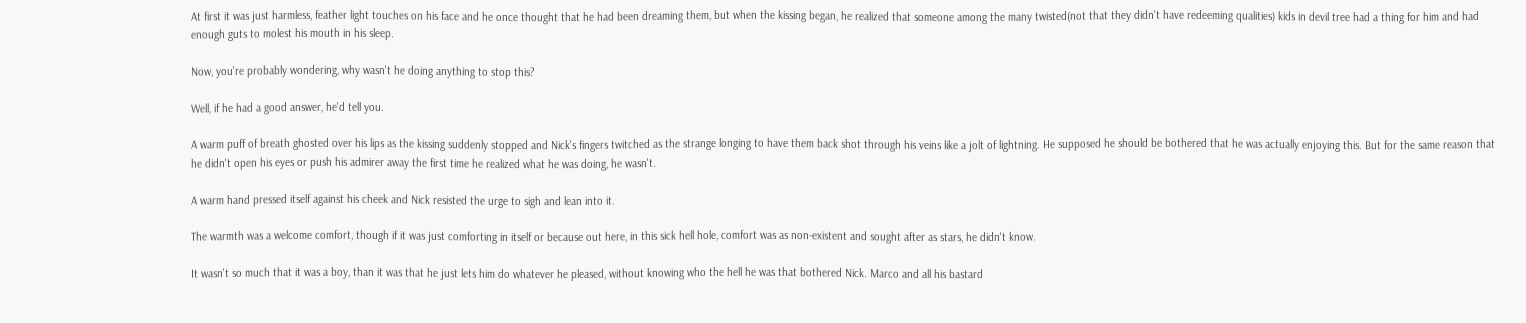At first it was just harmless, feather light touches on his face and he once thought that he had been dreaming them, but when the kissing began, he realized that someone among the many twisted(not that they didn't have redeeming qualities) kids in devil tree had a thing for him and had enough guts to molest his mouth in his sleep.

Now, you're probably wondering, why wasn't he doing anything to stop this?

Well, if he had a good answer, he'd tell you.

A warm puff of breath ghosted over his lips as the kissing suddenly stopped and Nick's fingers twitched as the strange longing to have them back shot through his veins like a jolt of lightning. He supposed he should be bothered that he was actually enjoying this. But for the same reason that he didn't open his eyes or push his admirer away the first time he realized what he was doing, he wasn't.

A warm hand pressed itself against his cheek and Nick resisted the urge to sigh and lean into it.

The warmth was a welcome comfort, though if it was just comforting in itself or because out here, in this sick hell hole, comfort was as non-existent and sought after as stars, he didn't know.

It wasn't so much that it was a boy, than it was that he just lets him do whatever he pleased, without knowing who the hell he was that bothered Nick. Marco and all his bastard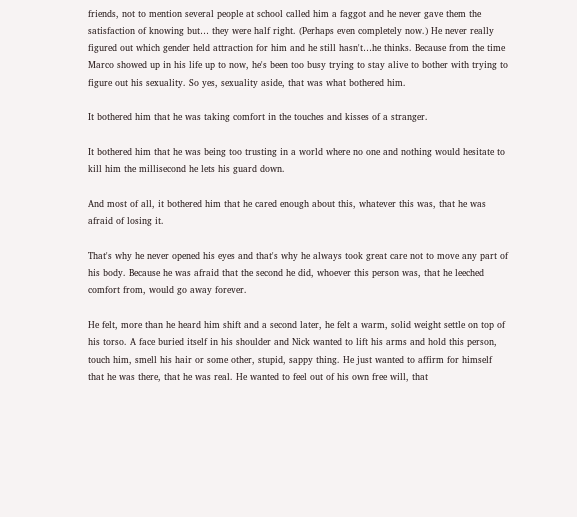friends, not to mention several people at school called him a faggot and he never gave them the satisfaction of knowing but… they were half right. (Perhaps even completely now.) He never really figured out which gender held attraction for him and he still hasn't…he thinks. Because from the time Marco showed up in his life up to now, he's been too busy trying to stay alive to bother with trying to figure out his sexuality. So yes, sexuality aside, that was what bothered him.

It bothered him that he was taking comfort in the touches and kisses of a stranger.

It bothered him that he was being too trusting in a world where no one and nothing would hesitate to kill him the millisecond he lets his guard down.

And most of all, it bothered him that he cared enough about this, whatever this was, that he was afraid of losing it.

That's why he never opened his eyes and that's why he always took great care not to move any part of his body. Because he was afraid that the second he did, whoever this person was, that he leeched comfort from, would go away forever.

He felt, more than he heard him shift and a second later, he felt a warm, solid weight settle on top of his torso. A face buried itself in his shoulder and Nick wanted to lift his arms and hold this person, touch him, smell his hair or some other, stupid, sappy thing. He just wanted to affirm for himself that he was there, that he was real. He wanted to feel out of his own free will, that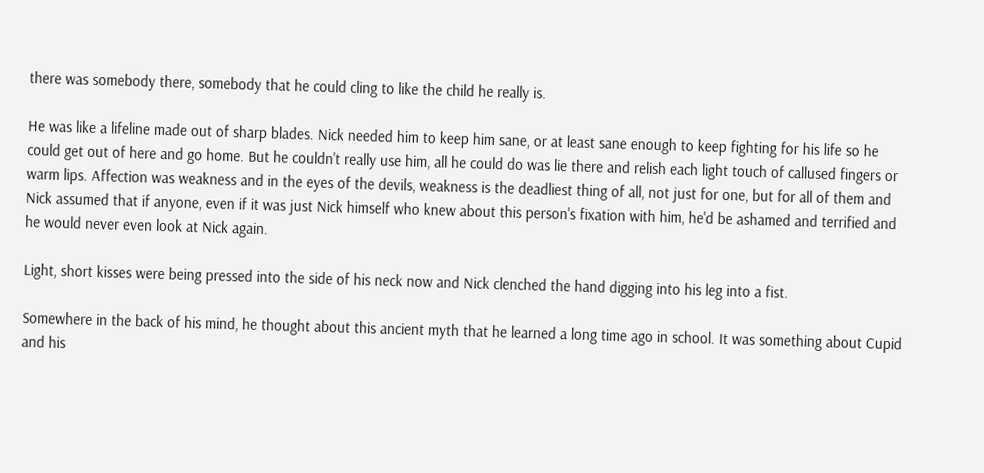there was somebody there, somebody that he could cling to like the child he really is.

He was like a lifeline made out of sharp blades. Nick needed him to keep him sane, or at least sane enough to keep fighting for his life so he could get out of here and go home. But he couldn't really use him, all he could do was lie there and relish each light touch of callused fingers or warm lips. Affection was weakness and in the eyes of the devils, weakness is the deadliest thing of all, not just for one, but for all of them and Nick assumed that if anyone, even if it was just Nick himself who knew about this person's fixation with him, he'd be ashamed and terrified and he would never even look at Nick again.

Light, short kisses were being pressed into the side of his neck now and Nick clenched the hand digging into his leg into a fist.

Somewhere in the back of his mind, he thought about this ancient myth that he learned a long time ago in school. It was something about Cupid and his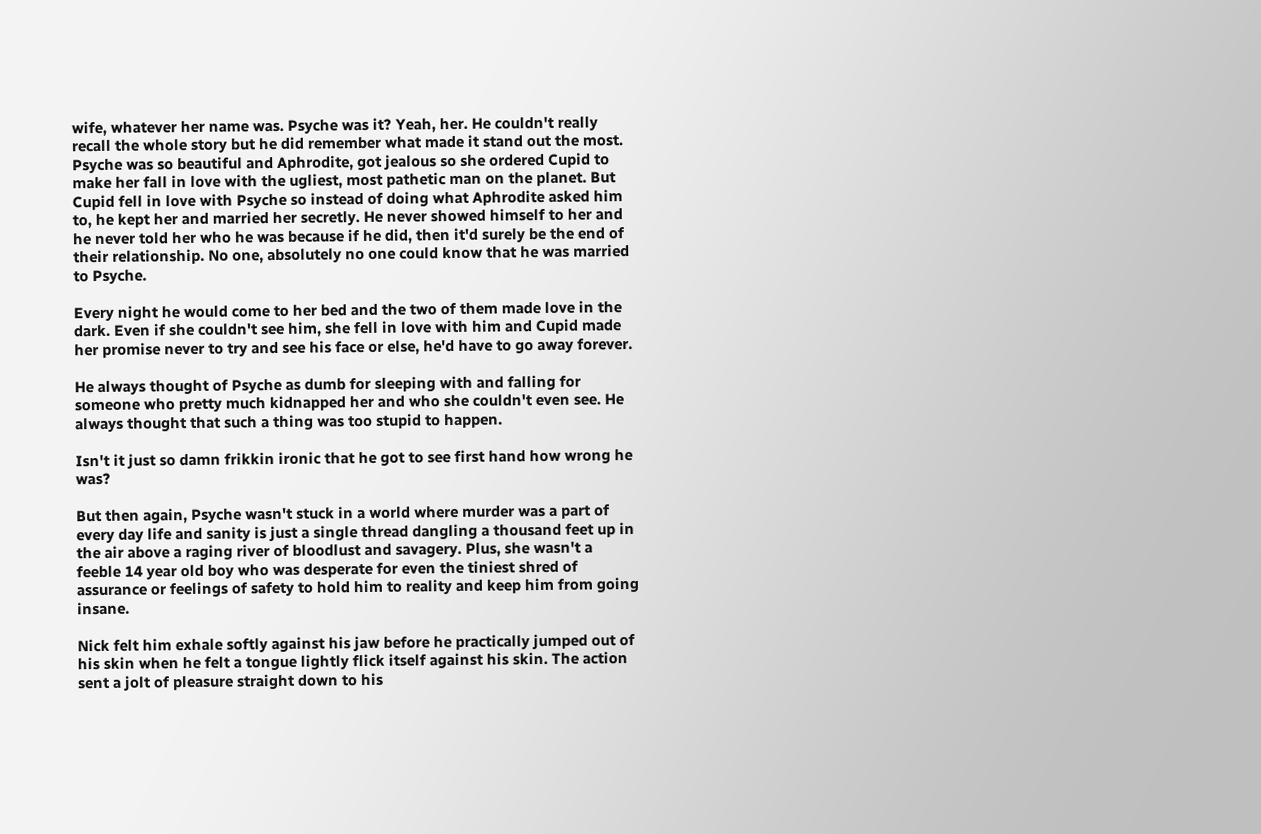wife, whatever her name was. Psyche was it? Yeah, her. He couldn't really recall the whole story but he did remember what made it stand out the most. Psyche was so beautiful and Aphrodite, got jealous so she ordered Cupid to make her fall in love with the ugliest, most pathetic man on the planet. But Cupid fell in love with Psyche so instead of doing what Aphrodite asked him to, he kept her and married her secretly. He never showed himself to her and he never told her who he was because if he did, then it'd surely be the end of their relationship. No one, absolutely no one could know that he was married to Psyche.

Every night he would come to her bed and the two of them made love in the dark. Even if she couldn't see him, she fell in love with him and Cupid made her promise never to try and see his face or else, he'd have to go away forever.

He always thought of Psyche as dumb for sleeping with and falling for someone who pretty much kidnapped her and who she couldn't even see. He always thought that such a thing was too stupid to happen.

Isn't it just so damn frikkin ironic that he got to see first hand how wrong he was?

But then again, Psyche wasn't stuck in a world where murder was a part of every day life and sanity is just a single thread dangling a thousand feet up in the air above a raging river of bloodlust and savagery. Plus, she wasn't a feeble 14 year old boy who was desperate for even the tiniest shred of assurance or feelings of safety to hold him to reality and keep him from going insane.

Nick felt him exhale softly against his jaw before he practically jumped out of his skin when he felt a tongue lightly flick itself against his skin. The action sent a jolt of pleasure straight down to his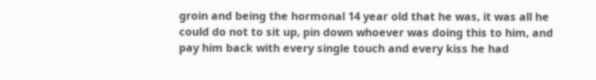groin and being the hormonal 14 year old that he was, it was all he could do not to sit up, pin down whoever was doing this to him, and pay him back with every single touch and every kiss he had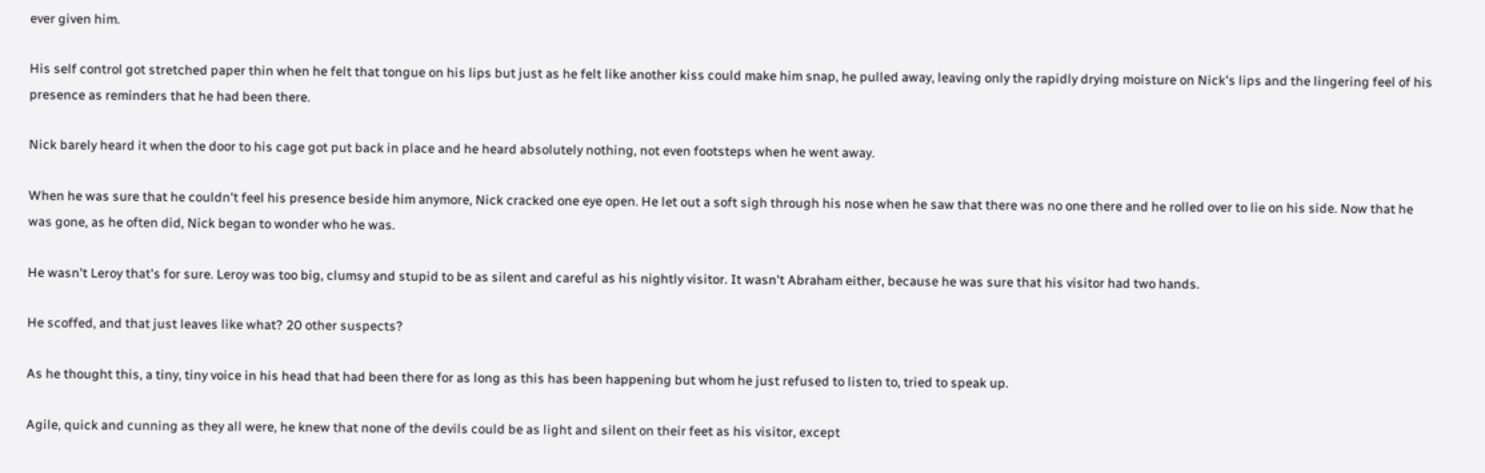ever given him.

His self control got stretched paper thin when he felt that tongue on his lips but just as he felt like another kiss could make him snap, he pulled away, leaving only the rapidly drying moisture on Nick's lips and the lingering feel of his presence as reminders that he had been there.

Nick barely heard it when the door to his cage got put back in place and he heard absolutely nothing, not even footsteps when he went away.

When he was sure that he couldn't feel his presence beside him anymore, Nick cracked one eye open. He let out a soft sigh through his nose when he saw that there was no one there and he rolled over to lie on his side. Now that he was gone, as he often did, Nick began to wonder who he was.

He wasn't Leroy that's for sure. Leroy was too big, clumsy and stupid to be as silent and careful as his nightly visitor. It wasn't Abraham either, because he was sure that his visitor had two hands.

He scoffed, and that just leaves like what? 20 other suspects?

As he thought this, a tiny, tiny voice in his head that had been there for as long as this has been happening but whom he just refused to listen to, tried to speak up.

Agile, quick and cunning as they all were, he knew that none of the devils could be as light and silent on their feet as his visitor, except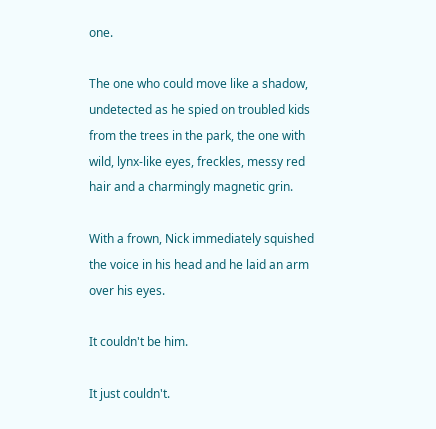one.

The one who could move like a shadow, undetected as he spied on troubled kids from the trees in the park, the one with wild, lynx-like eyes, freckles, messy red hair and a charmingly magnetic grin.

With a frown, Nick immediately squished the voice in his head and he laid an arm over his eyes.

It couldn't be him.

It just couldn't.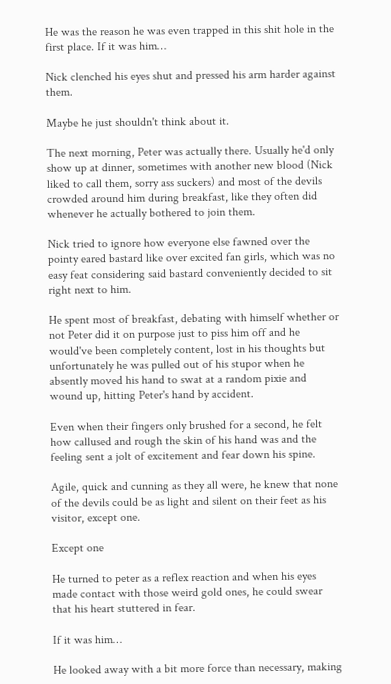He was the reason he was even trapped in this shit hole in the first place. If it was him…

Nick clenched his eyes shut and pressed his arm harder against them.

Maybe he just shouldn't think about it.

The next morning, Peter was actually there. Usually he'd only show up at dinner, sometimes with another new blood (Nick liked to call them, sorry ass suckers) and most of the devils crowded around him during breakfast, like they often did whenever he actually bothered to join them.

Nick tried to ignore how everyone else fawned over the pointy eared bastard like over excited fan girls, which was no easy feat considering said bastard conveniently decided to sit right next to him.

He spent most of breakfast, debating with himself whether or not Peter did it on purpose just to piss him off and he would've been completely content, lost in his thoughts but unfortunately he was pulled out of his stupor when he absently moved his hand to swat at a random pixie and wound up, hitting Peter's hand by accident.

Even when their fingers only brushed for a second, he felt how callused and rough the skin of his hand was and the feeling sent a jolt of excitement and fear down his spine.

Agile, quick and cunning as they all were, he knew that none of the devils could be as light and silent on their feet as his visitor, except one.

Except one

He turned to peter as a reflex reaction and when his eyes made contact with those weird gold ones, he could swear that his heart stuttered in fear.

If it was him…

He looked away with a bit more force than necessary, making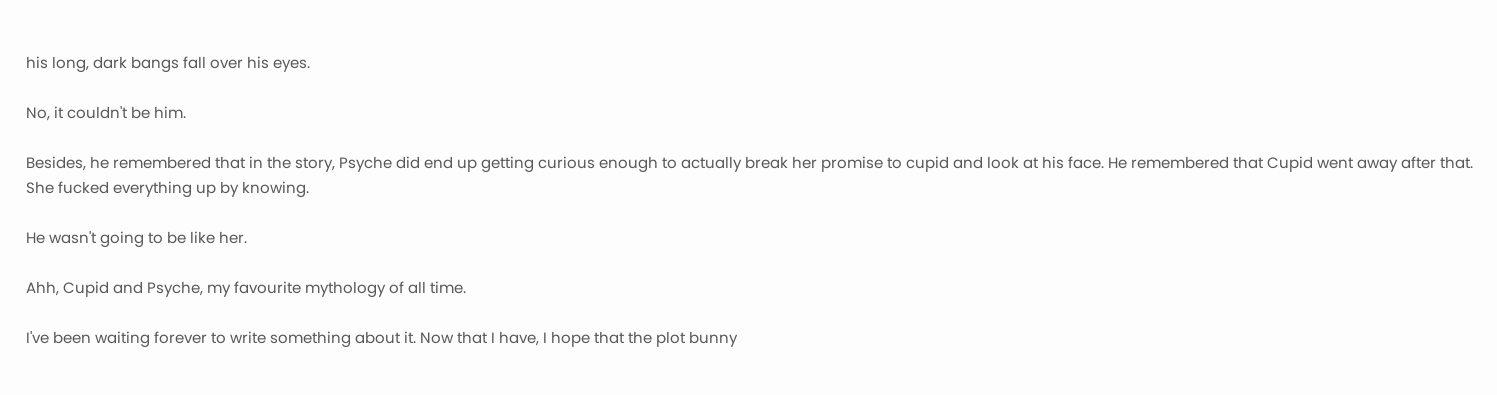his long, dark bangs fall over his eyes.

No, it couldn't be him.

Besides, he remembered that in the story, Psyche did end up getting curious enough to actually break her promise to cupid and look at his face. He remembered that Cupid went away after that. She fucked everything up by knowing.

He wasn't going to be like her.

Ahh, Cupid and Psyche, my favourite mythology of all time.

I've been waiting forever to write something about it. Now that I have, I hope that the plot bunny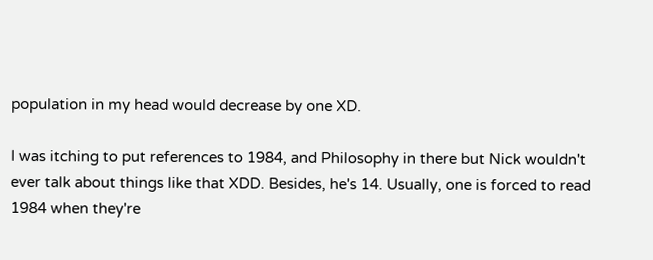population in my head would decrease by one XD.

I was itching to put references to 1984, and Philosophy in there but Nick wouldn't ever talk about things like that XDD. Besides, he's 14. Usually, one is forced to read 1984 when they're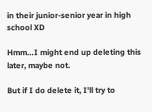in their junior-senior year in high school XD

Hmm…I might end up deleting this later, maybe not.

But if I do delete it, I'll try to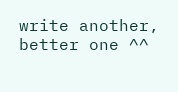write another, better one ^^